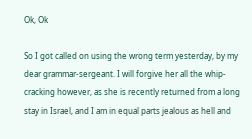Ok, Ok

So I got called on using the wrong term yesterday, by my dear grammar-sergeant. I will forgive her all the whip-cracking however, as she is recently returned from a long stay in Israel, and I am in equal parts jealous as hell and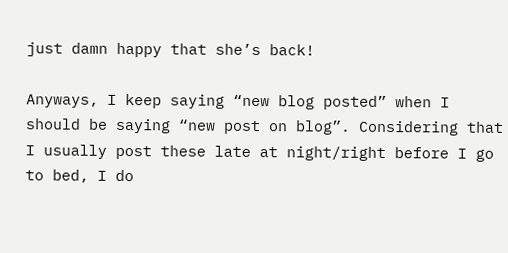just damn happy that she’s back!

Anyways, I keep saying “new blog posted” when I should be saying “new post on blog”. Considering that I usually post these late at night/right before I go to bed, I do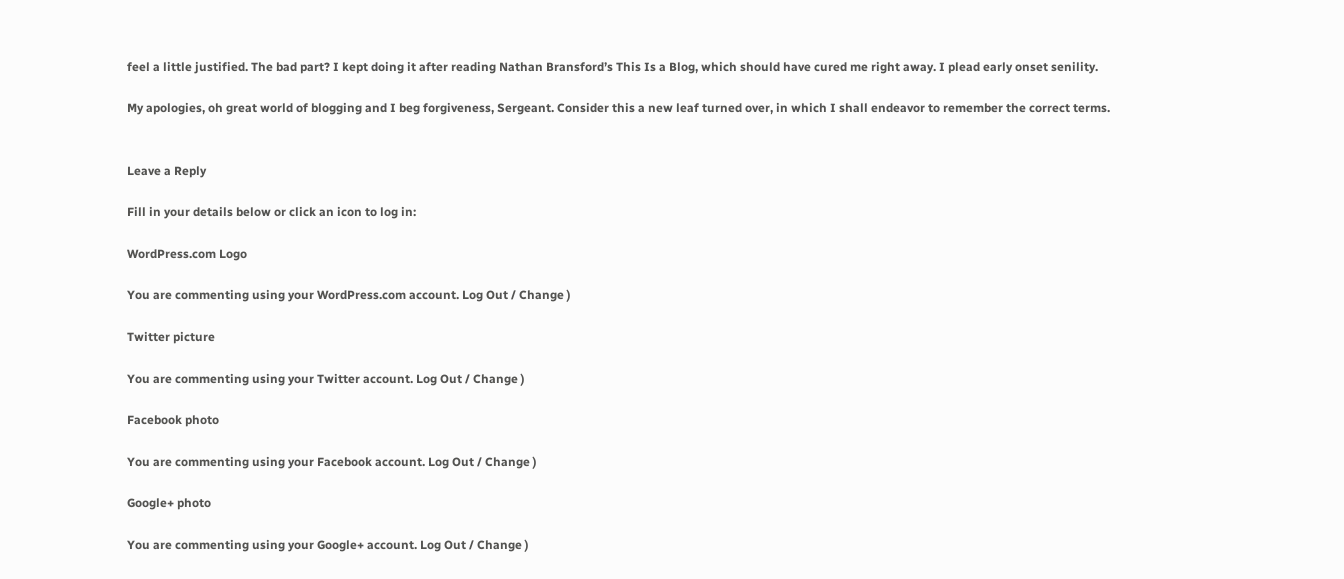feel a little justified. The bad part? I kept doing it after reading Nathan Bransford’s This Is a Blog, which should have cured me right away. I plead early onset senility.

My apologies, oh great world of blogging and I beg forgiveness, Sergeant. Consider this a new leaf turned over, in which I shall endeavor to remember the correct terms.


Leave a Reply

Fill in your details below or click an icon to log in:

WordPress.com Logo

You are commenting using your WordPress.com account. Log Out / Change )

Twitter picture

You are commenting using your Twitter account. Log Out / Change )

Facebook photo

You are commenting using your Facebook account. Log Out / Change )

Google+ photo

You are commenting using your Google+ account. Log Out / Change )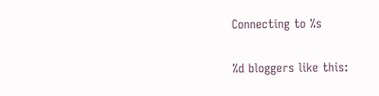Connecting to %s

%d bloggers like this: